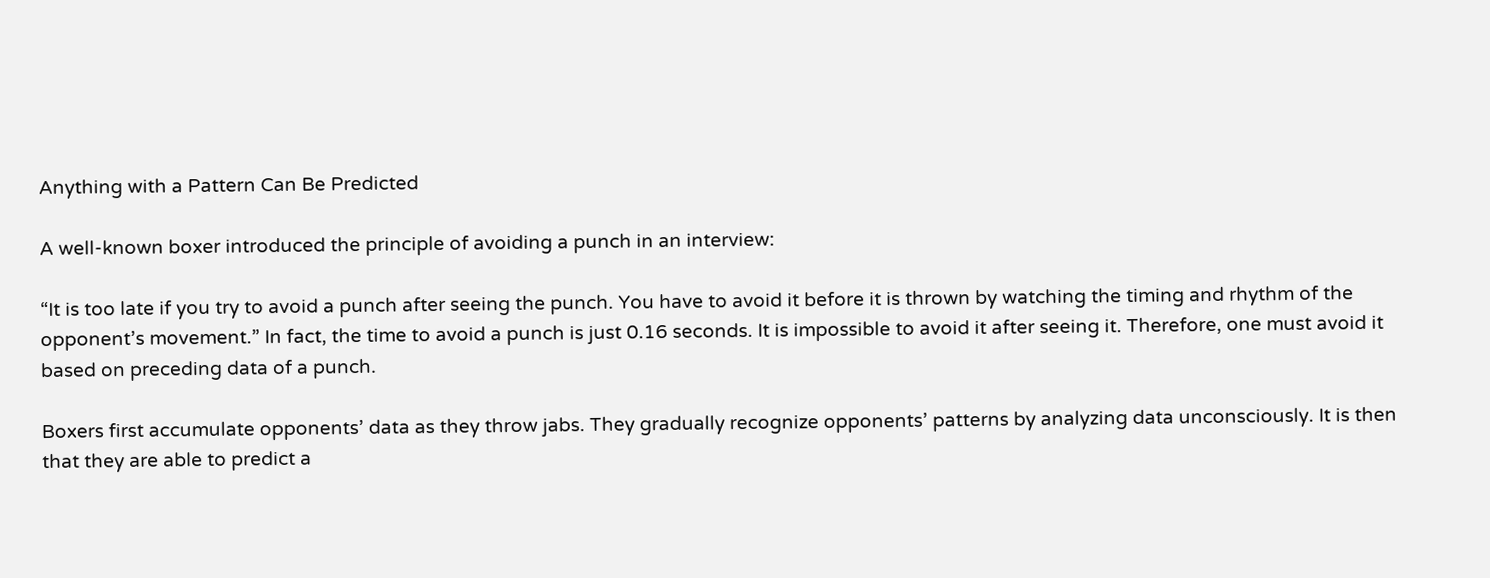Anything with a Pattern Can Be Predicted

A well-known boxer introduced the principle of avoiding a punch in an interview:

“It is too late if you try to avoid a punch after seeing the punch. You have to avoid it before it is thrown by watching the timing and rhythm of the opponent’s movement.” In fact, the time to avoid a punch is just 0.16 seconds. It is impossible to avoid it after seeing it. Therefore, one must avoid it based on preceding data of a punch.

Boxers first accumulate opponents’ data as they throw jabs. They gradually recognize opponents’ patterns by analyzing data unconsciously. It is then that they are able to predict a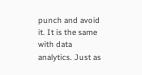punch and avoid it. It is the same with data analytics. Just as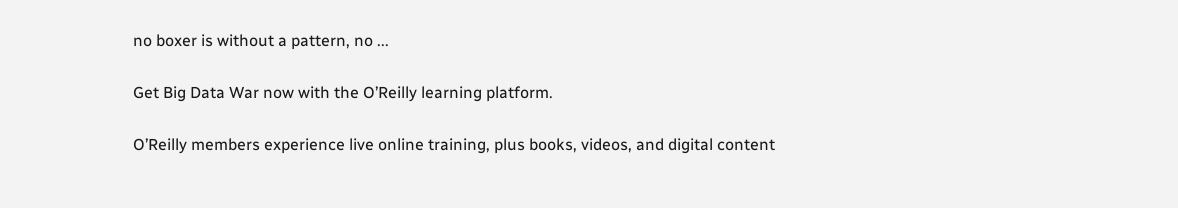no boxer is without a pattern, no ...

Get Big Data War now with the O’Reilly learning platform.

O’Reilly members experience live online training, plus books, videos, and digital content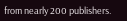from nearly 200 publishers.